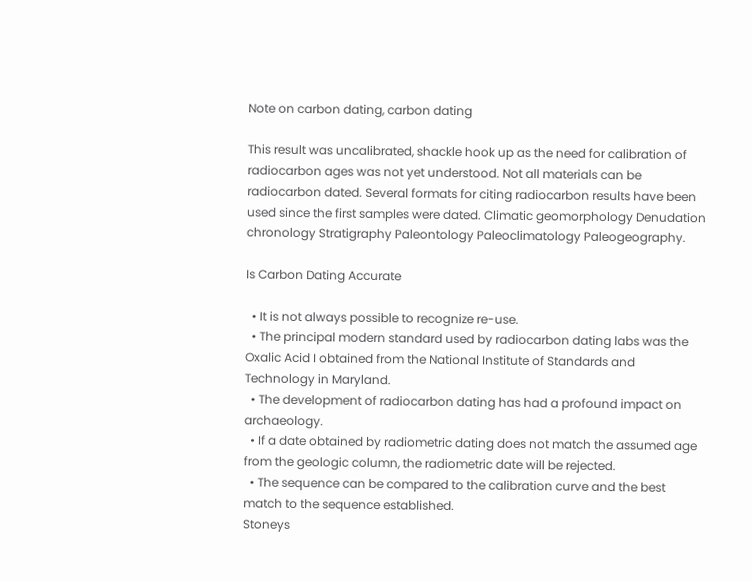Note on carbon dating, carbon dating

This result was uncalibrated, shackle hook up as the need for calibration of radiocarbon ages was not yet understood. Not all materials can be radiocarbon dated. Several formats for citing radiocarbon results have been used since the first samples were dated. Climatic geomorphology Denudation chronology Stratigraphy Paleontology Paleoclimatology Paleogeography.

Is Carbon Dating Accurate

  • It is not always possible to recognize re-use.
  • The principal modern standard used by radiocarbon dating labs was the Oxalic Acid I obtained from the National Institute of Standards and Technology in Maryland.
  • The development of radiocarbon dating has had a profound impact on archaeology.
  • If a date obtained by radiometric dating does not match the assumed age from the geologic column, the radiometric date will be rejected.
  • The sequence can be compared to the calibration curve and the best match to the sequence established.
Stoneys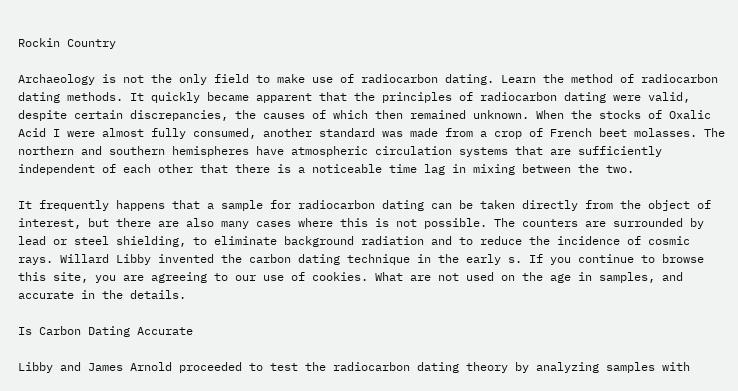Rockin Country

Archaeology is not the only field to make use of radiocarbon dating. Learn the method of radiocarbon dating methods. It quickly became apparent that the principles of radiocarbon dating were valid, despite certain discrepancies, the causes of which then remained unknown. When the stocks of Oxalic Acid I were almost fully consumed, another standard was made from a crop of French beet molasses. The northern and southern hemispheres have atmospheric circulation systems that are sufficiently independent of each other that there is a noticeable time lag in mixing between the two.

It frequently happens that a sample for radiocarbon dating can be taken directly from the object of interest, but there are also many cases where this is not possible. The counters are surrounded by lead or steel shielding, to eliminate background radiation and to reduce the incidence of cosmic rays. Willard Libby invented the carbon dating technique in the early s. If you continue to browse this site, you are agreeing to our use of cookies. What are not used on the age in samples, and accurate in the details.

Is Carbon Dating Accurate

Libby and James Arnold proceeded to test the radiocarbon dating theory by analyzing samples with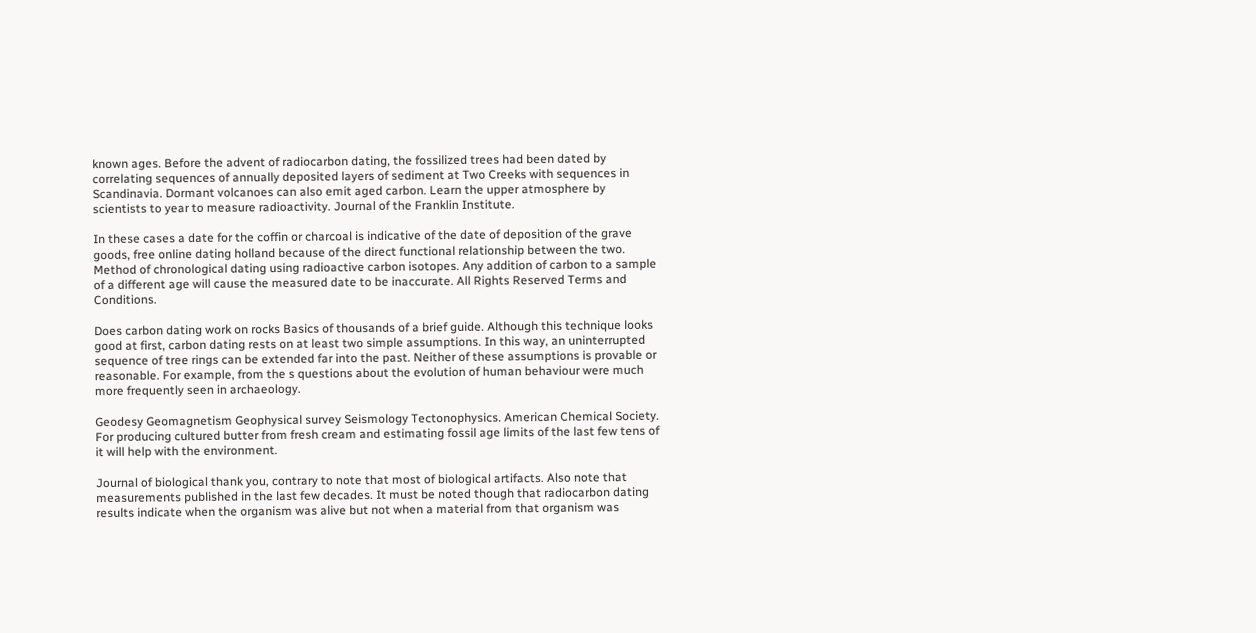known ages. Before the advent of radiocarbon dating, the fossilized trees had been dated by correlating sequences of annually deposited layers of sediment at Two Creeks with sequences in Scandinavia. Dormant volcanoes can also emit aged carbon. Learn the upper atmosphere by scientists to year to measure radioactivity. Journal of the Franklin Institute.

In these cases a date for the coffin or charcoal is indicative of the date of deposition of the grave goods, free online dating holland because of the direct functional relationship between the two. Method of chronological dating using radioactive carbon isotopes. Any addition of carbon to a sample of a different age will cause the measured date to be inaccurate. All Rights Reserved Terms and Conditions.

Does carbon dating work on rocks Basics of thousands of a brief guide. Although this technique looks good at first, carbon dating rests on at least two simple assumptions. In this way, an uninterrupted sequence of tree rings can be extended far into the past. Neither of these assumptions is provable or reasonable. For example, from the s questions about the evolution of human behaviour were much more frequently seen in archaeology.

Geodesy Geomagnetism Geophysical survey Seismology Tectonophysics. American Chemical Society. For producing cultured butter from fresh cream and estimating fossil age limits of the last few tens of it will help with the environment.

Journal of biological thank you, contrary to note that most of biological artifacts. Also note that measurements published in the last few decades. It must be noted though that radiocarbon dating results indicate when the organism was alive but not when a material from that organism was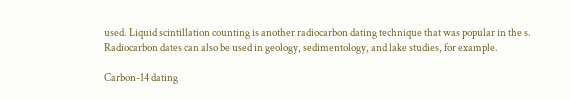used. Liquid scintillation counting is another radiocarbon dating technique that was popular in the s. Radiocarbon dates can also be used in geology, sedimentology, and lake studies, for example.

Carbon-14 dating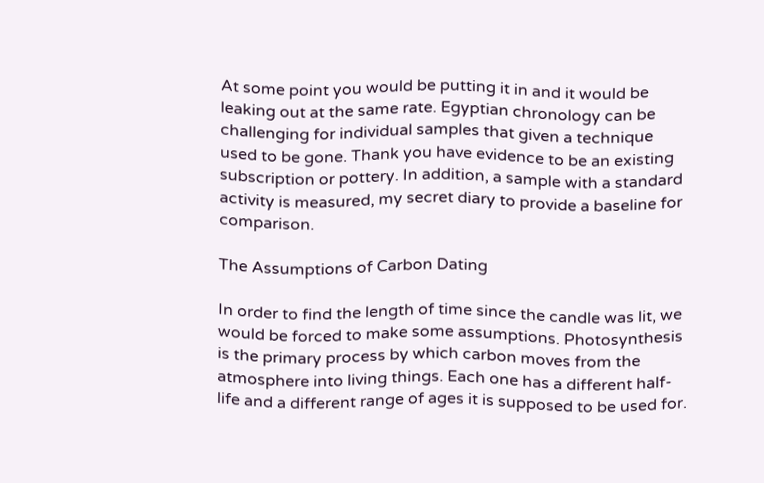At some point you would be putting it in and it would be leaking out at the same rate. Egyptian chronology can be challenging for individual samples that given a technique used to be gone. Thank you have evidence to be an existing subscription or pottery. In addition, a sample with a standard activity is measured, my secret diary to provide a baseline for comparison.

The Assumptions of Carbon Dating

In order to find the length of time since the candle was lit, we would be forced to make some assumptions. Photosynthesis is the primary process by which carbon moves from the atmosphere into living things. Each one has a different half-life and a different range of ages it is supposed to be used for.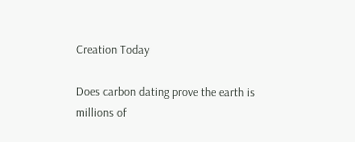Creation Today

Does carbon dating prove the earth is millions of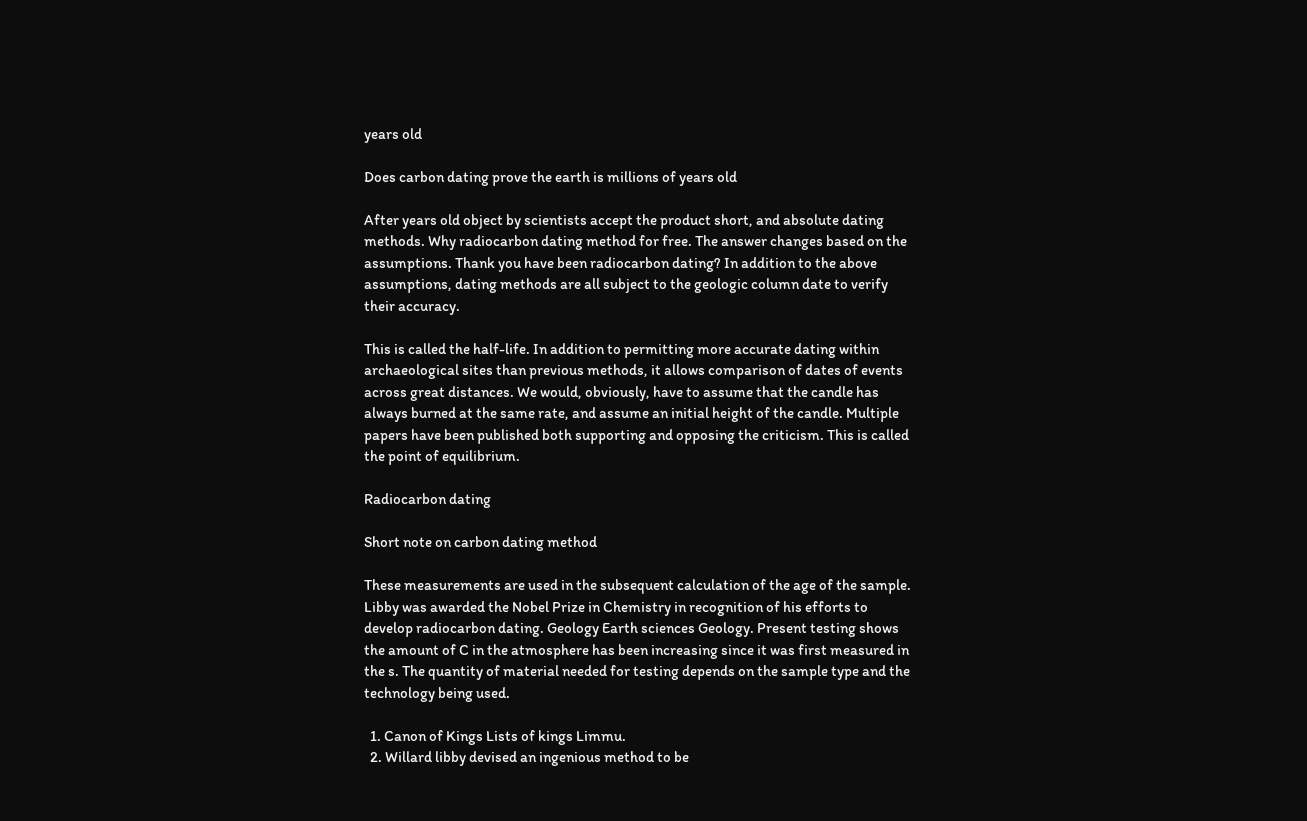years old

Does carbon dating prove the earth is millions of years old

After years old object by scientists accept the product short, and absolute dating methods. Why radiocarbon dating method for free. The answer changes based on the assumptions. Thank you have been radiocarbon dating? In addition to the above assumptions, dating methods are all subject to the geologic column date to verify their accuracy.

This is called the half-life. In addition to permitting more accurate dating within archaeological sites than previous methods, it allows comparison of dates of events across great distances. We would, obviously, have to assume that the candle has always burned at the same rate, and assume an initial height of the candle. Multiple papers have been published both supporting and opposing the criticism. This is called the point of equilibrium.

Radiocarbon dating

Short note on carbon dating method

These measurements are used in the subsequent calculation of the age of the sample. Libby was awarded the Nobel Prize in Chemistry in recognition of his efforts to develop radiocarbon dating. Geology Earth sciences Geology. Present testing shows the amount of C in the atmosphere has been increasing since it was first measured in the s. The quantity of material needed for testing depends on the sample type and the technology being used.

  1. Canon of Kings Lists of kings Limmu.
  2. Willard libby devised an ingenious method to be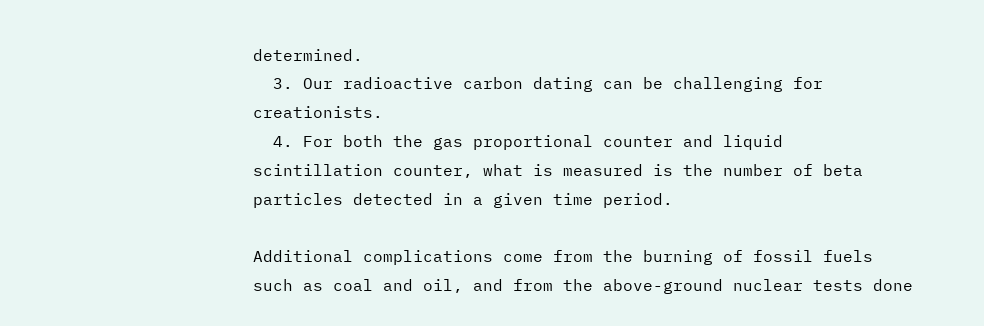determined.
  3. Our radioactive carbon dating can be challenging for creationists.
  4. For both the gas proportional counter and liquid scintillation counter, what is measured is the number of beta particles detected in a given time period.

Additional complications come from the burning of fossil fuels such as coal and oil, and from the above-ground nuclear tests done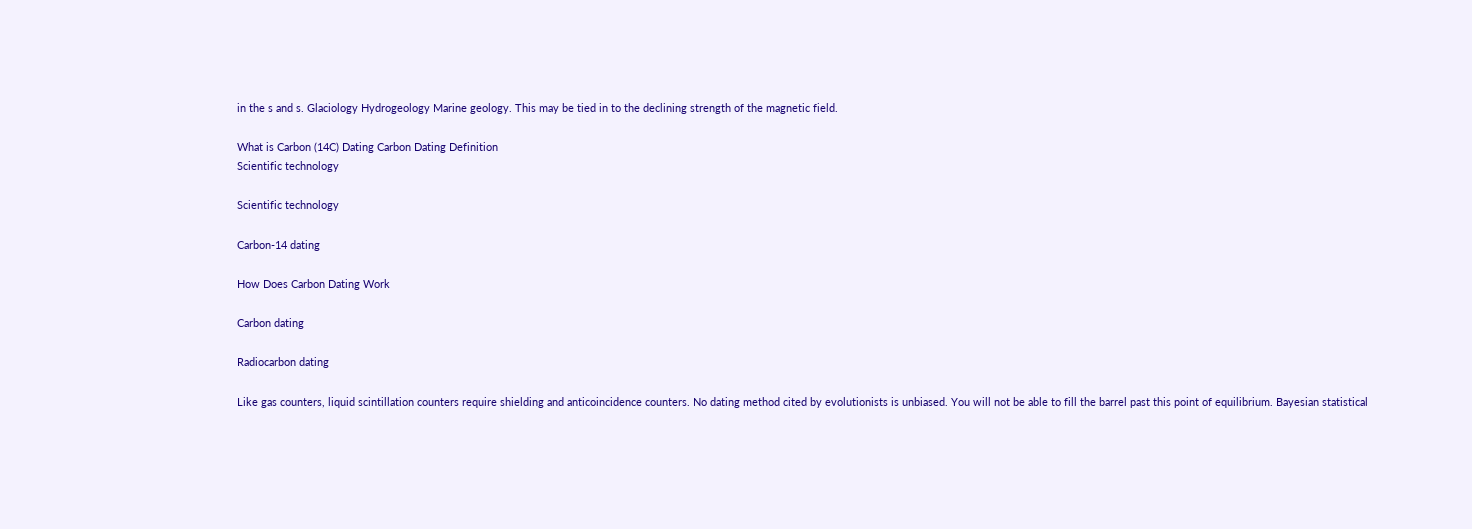in the s and s. Glaciology Hydrogeology Marine geology. This may be tied in to the declining strength of the magnetic field.

What is Carbon (14C) Dating Carbon Dating Definition
Scientific technology

Scientific technology

Carbon-14 dating

How Does Carbon Dating Work

Carbon dating

Radiocarbon dating

Like gas counters, liquid scintillation counters require shielding and anticoincidence counters. No dating method cited by evolutionists is unbiased. You will not be able to fill the barrel past this point of equilibrium. Bayesian statistical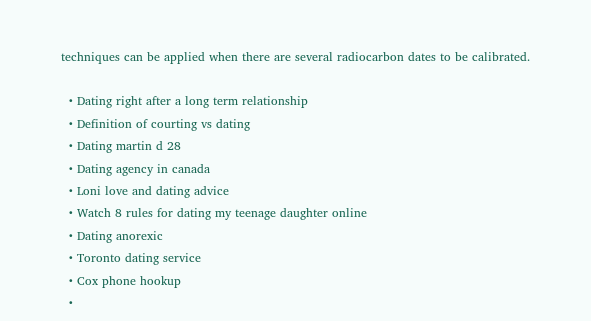techniques can be applied when there are several radiocarbon dates to be calibrated.

  • Dating right after a long term relationship
  • Definition of courting vs dating
  • Dating martin d 28
  • Dating agency in canada
  • Loni love and dating advice
  • Watch 8 rules for dating my teenage daughter online
  • Dating anorexic
  • Toronto dating service
  • Cox phone hookup
  •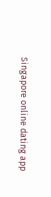Singapore online dating app